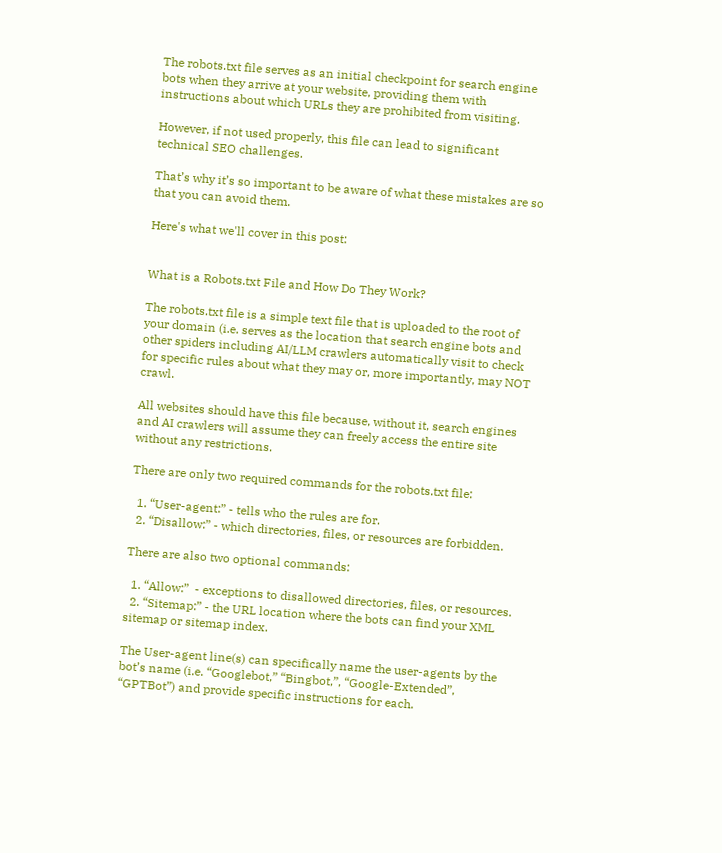The robots.txt file serves as an initial checkpoint for search engine bots when they arrive at your website, providing them with instructions about which URLs they are prohibited from visiting.

However, if not used properly, this file can lead to significant technical SEO challenges.

That’s why it’s so important to be aware of what these mistakes are so that you can avoid them.

Here's what we'll cover in this post:


What is a Robots.txt File and How Do They Work?

The robots.txt file is a simple text file that is uploaded to the root of your domain (i.e. serves as the location that search engine bots and other spiders including AI/LLM crawlers automatically visit to check for specific rules about what they may or, more importantly, may NOT crawl.

All websites should have this file because, without it, search engines and AI crawlers will assume they can freely access the entire site without any restrictions.

There are only two required commands for the robots.txt file:

  1. “User-agent:” - tells who the rules are for.
  2. “Disallow:” - which directories, files, or resources are forbidden.

There are also two optional commands:

  1. “Allow:”  - exceptions to disallowed directories, files, or resources.
  2. “Sitemap:” - the URL location where the bots can find your XML sitemap or sitemap index.

The User-agent line(s) can specifically name the user-agents by the bot’s name (i.e. “Googlebot,” “Bingbot,”, “Google-Extended”, “GPTBot”) and provide specific instructions for each.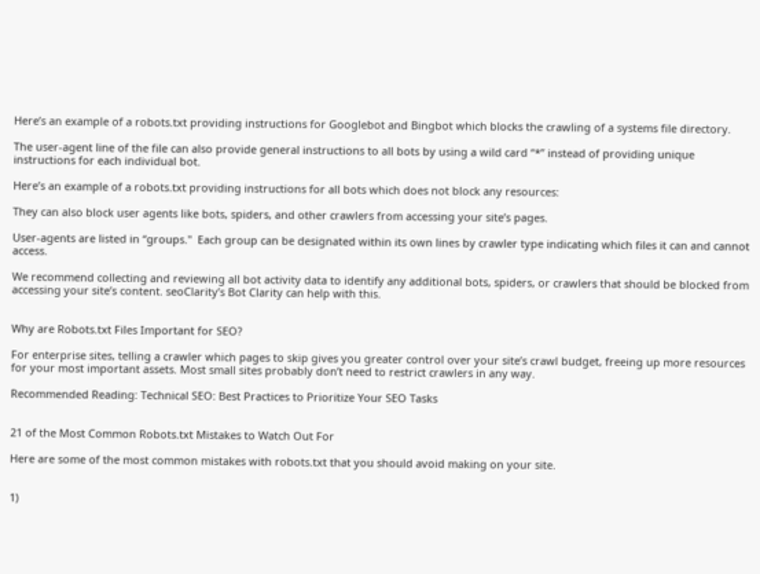Here’s an example of a robots.txt providing instructions for Googlebot and Bingbot which blocks the crawling of a systems file directory.

The user-agent line of the file can also provide general instructions to all bots by using a wild card “*” instead of providing unique instructions for each individual bot.

Here’s an example of a robots.txt providing instructions for all bots which does not block any resources:

They can also block user agents like bots, spiders, and other crawlers from accessing your site’s pages.

User-agents are listed in “groups."  Each group can be designated within its own lines by crawler type indicating which files it can and cannot access.

We recommend collecting and reviewing all bot activity data to identify any additional bots, spiders, or crawlers that should be blocked from accessing your site’s content. seoClarity’s Bot Clarity can help with this.


Why are Robots.txt Files Important for SEO?

For enterprise sites, telling a crawler which pages to skip gives you greater control over your site’s crawl budget, freeing up more resources for your most important assets. Most small sites probably don’t need to restrict crawlers in any way.

Recommended Reading: Technical SEO: Best Practices to Prioritize Your SEO Tasks


21 of the Most Common Robots.txt Mistakes to Watch Out For

Here are some of the most common mistakes with robots.txt that you should avoid making on your site.


1)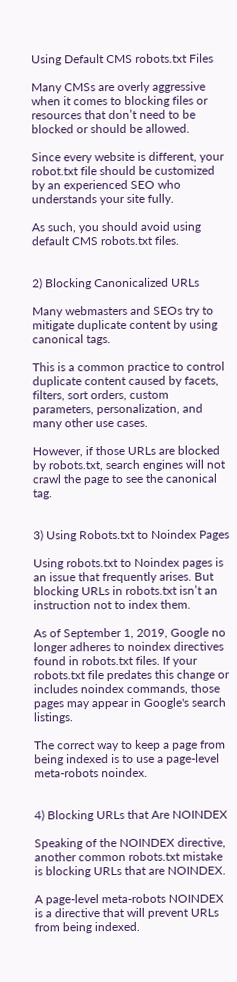Using Default CMS robots.txt Files

Many CMSs are overly aggressive when it comes to blocking files or resources that don’t need to be blocked or should be allowed.

Since every website is different, your robot.txt file should be customized by an experienced SEO who understands your site fully.

As such, you should avoid using default CMS robots.txt files.


2) Blocking Canonicalized URLs

Many webmasters and SEOs try to mitigate duplicate content by using canonical tags.

This is a common practice to control duplicate content caused by facets, filters, sort orders, custom parameters, personalization, and many other use cases.

However, if those URLs are blocked by robots.txt, search engines will not crawl the page to see the canonical tag.


3) Using Robots.txt to Noindex Pages

Using robots.txt to Noindex pages is an issue that frequently arises. But blocking URLs in robots.txt isn’t an instruction not to index them.

As of September 1, 2019, Google no longer adheres to noindex directives found in robots.txt files. If your robots.txt file predates this change or includes noindex commands, those pages may appear in Google's search listings.

The correct way to keep a page from being indexed is to use a page-level meta-robots noindex.


4) Blocking URLs that Are NOINDEX

Speaking of the NOINDEX directive, another common robots.txt mistake is blocking URLs that are NOINDEX.

A page-level meta-robots NOINDEX is a directive that will prevent URLs from being indexed.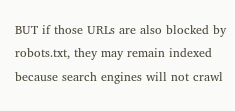BUT if those URLs are also blocked by robots.txt, they may remain indexed because search engines will not crawl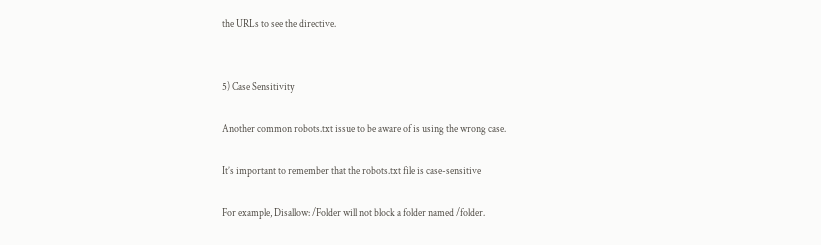the URLs to see the directive.


5) Case Sensitivity

Another common robots.txt issue to be aware of is using the wrong case.

It’s important to remember that the robots.txt file is case-sensitive

For example, Disallow: /Folder will not block a folder named /folder.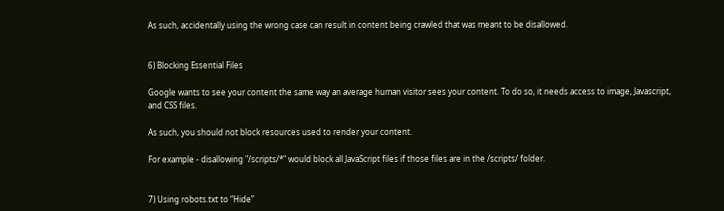As such, accidentally using the wrong case can result in content being crawled that was meant to be disallowed.


6) Blocking Essential Files

Google wants to see your content the same way an average human visitor sees your content. To do so, it needs access to image, Javascript, and CSS files.

As such, you should not block resources used to render your content.

For example - disallowing "/scripts/*" would block all JavaScript files if those files are in the /scripts/ folder.


7) Using robots.txt to “Hide”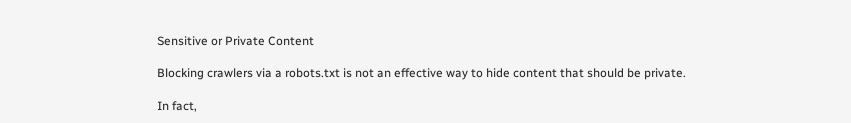Sensitive or Private Content

Blocking crawlers via a robots.txt is not an effective way to hide content that should be private.

In fact,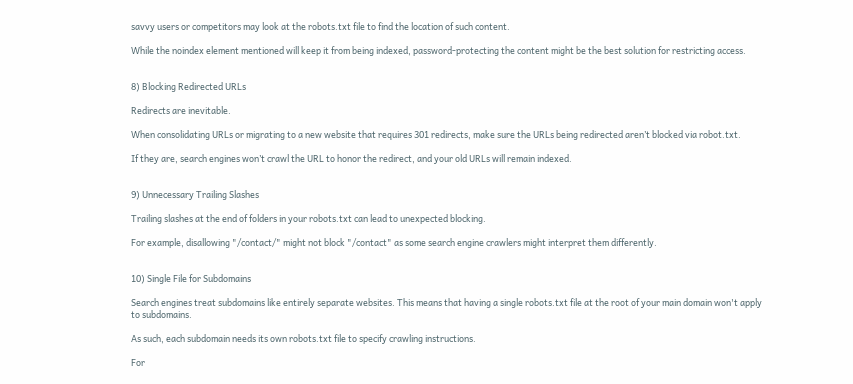savvy users or competitors may look at the robots.txt file to find the location of such content.

While the noindex element mentioned will keep it from being indexed, password-protecting the content might be the best solution for restricting access.


8) Blocking Redirected URLs

Redirects are inevitable.

When consolidating URLs or migrating to a new website that requires 301 redirects, make sure the URLs being redirected aren’t blocked via robot.txt.

If they are, search engines won’t crawl the URL to honor the redirect, and your old URLs will remain indexed.


9) Unnecessary Trailing Slashes

Trailing slashes at the end of folders in your robots.txt can lead to unexpected blocking.

For example, disallowing "/contact/" might not block "/contact" as some search engine crawlers might interpret them differently.


10) Single File for Subdomains

Search engines treat subdomains like entirely separate websites. This means that having a single robots.txt file at the root of your main domain won't apply to subdomains.

As such, each subdomain needs its own robots.txt file to specify crawling instructions.

For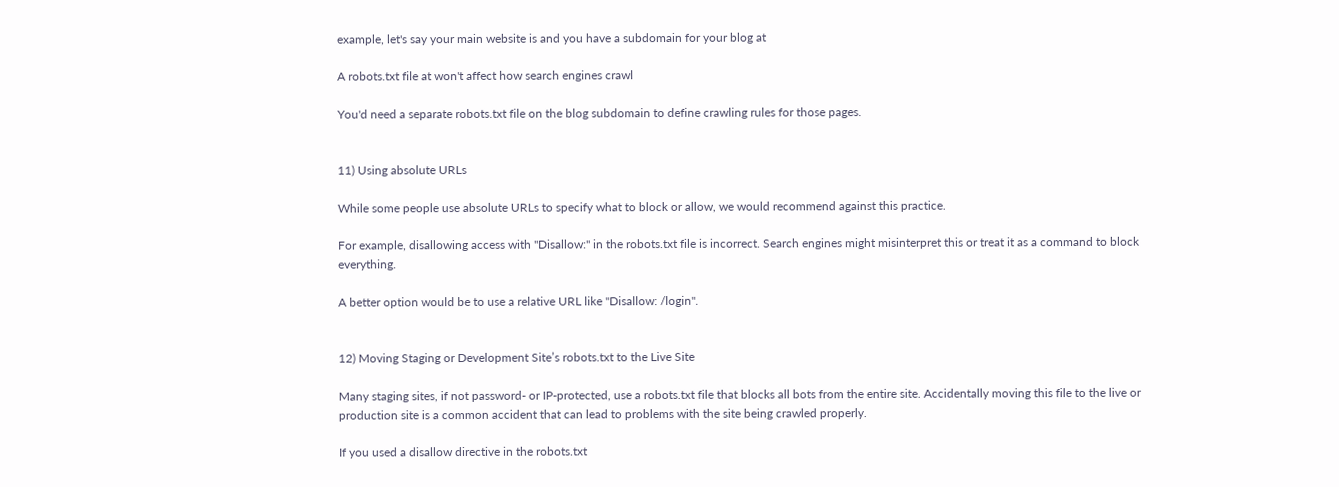example, let's say your main website is and you have a subdomain for your blog at

A robots.txt file at won't affect how search engines crawl

You'd need a separate robots.txt file on the blog subdomain to define crawling rules for those pages.


11) Using absolute URLs

While some people use absolute URLs to specify what to block or allow, we would recommend against this practice.

For example, disallowing access with "Disallow:" in the robots.txt file is incorrect. Search engines might misinterpret this or treat it as a command to block everything.

A better option would be to use a relative URL like "Disallow: /login".


12) Moving Staging or Development Site’s robots.txt to the Live Site

Many staging sites, if not password- or IP-protected, use a robots.txt file that blocks all bots from the entire site. Accidentally moving this file to the live or production site is a common accident that can lead to problems with the site being crawled properly.

If you used a disallow directive in the robots.txt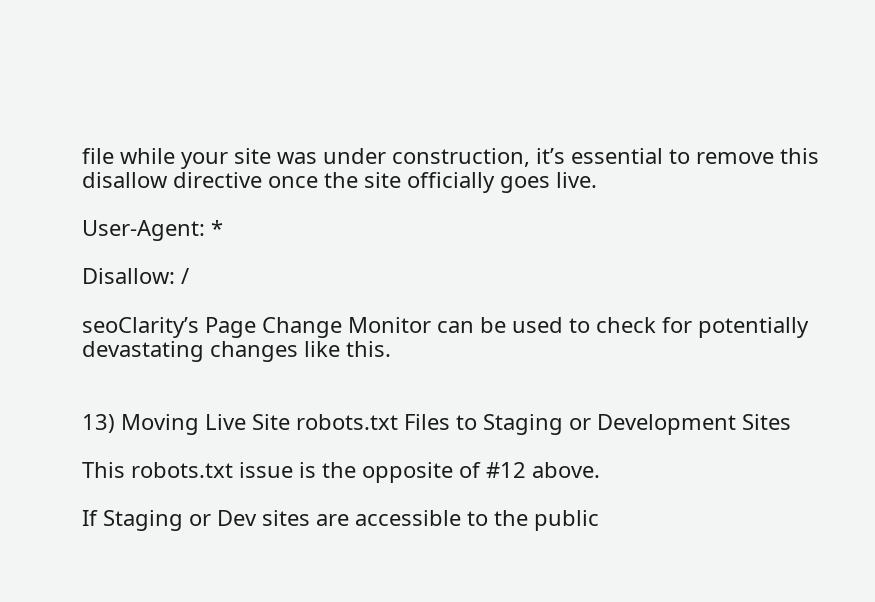file while your site was under construction, it’s essential to remove this disallow directive once the site officially goes live.

User-Agent: *

Disallow: /

seoClarity’s Page Change Monitor can be used to check for potentially devastating changes like this.


13) Moving Live Site robots.txt Files to Staging or Development Sites

This robots.txt issue is the opposite of #12 above.

If Staging or Dev sites are accessible to the public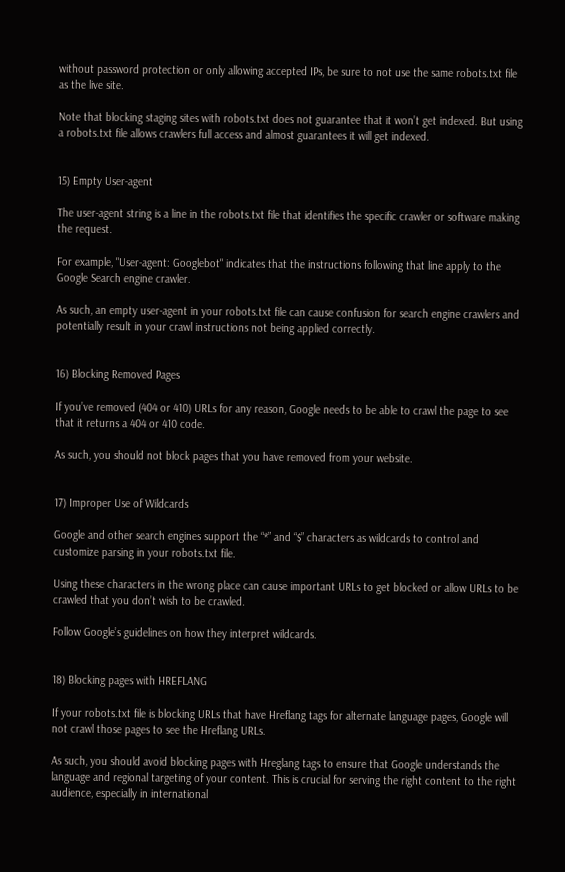without password protection or only allowing accepted IPs, be sure to not use the same robots.txt file as the live site.

Note that blocking staging sites with robots.txt does not guarantee that it won’t get indexed. But using a robots.txt file allows crawlers full access and almost guarantees it will get indexed.


15) Empty User-agent

The user-agent string is a line in the robots.txt file that identifies the specific crawler or software making the request.

For example, "User-agent: Googlebot" indicates that the instructions following that line apply to the Google Search engine crawler.

As such, an empty user-agent in your robots.txt file can cause confusion for search engine crawlers and potentially result in your crawl instructions not being applied correctly.


16) Blocking Removed Pages

If you’ve removed (404 or 410) URLs for any reason, Google needs to be able to crawl the page to see that it returns a 404 or 410 code.

As such, you should not block pages that you have removed from your website.


17) Improper Use of Wildcards

Google and other search engines support the “*” and “$” characters as wildcards to control and customize parsing in your robots.txt file.

Using these characters in the wrong place can cause important URLs to get blocked or allow URLs to be crawled that you don’t wish to be crawled.

Follow Google’s guidelines on how they interpret wildcards.


18) Blocking pages with HREFLANG

If your robots.txt file is blocking URLs that have Hreflang tags for alternate language pages, Google will not crawl those pages to see the Hreflang URLs.

As such, you should avoid blocking pages with Hreglang tags to ensure that Google understands the language and regional targeting of your content. This is crucial for serving the right content to the right audience, especially in international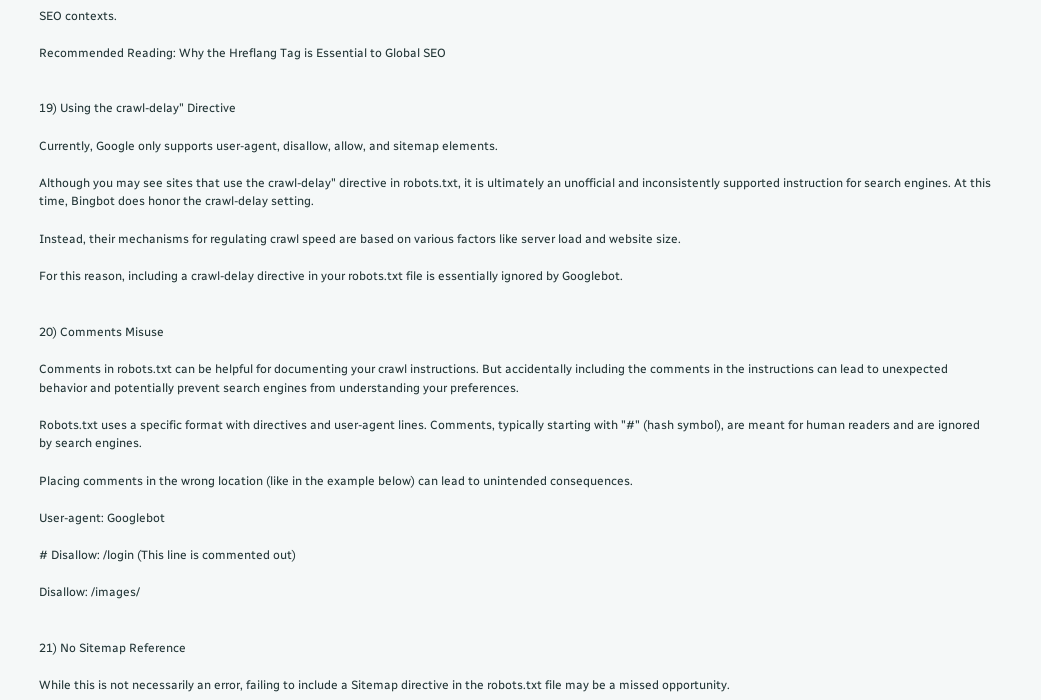SEO contexts.

Recommended Reading: Why the Hreflang Tag is Essential to Global SEO


19) Using the crawl-delay" Directive

Currently, Google only supports user-agent, disallow, allow, and sitemap elements.

Although you may see sites that use the crawl-delay" directive in robots.txt, it is ultimately an unofficial and inconsistently supported instruction for search engines. At this time, Bingbot does honor the crawl-delay setting.

Instead, their mechanisms for regulating crawl speed are based on various factors like server load and website size.

For this reason, including a crawl-delay directive in your robots.txt file is essentially ignored by Googlebot.


20) Comments Misuse

Comments in robots.txt can be helpful for documenting your crawl instructions. But accidentally including the comments in the instructions can lead to unexpected behavior and potentially prevent search engines from understanding your preferences.

Robots.txt uses a specific format with directives and user-agent lines. Comments, typically starting with "#" (hash symbol), are meant for human readers and are ignored by search engines.

Placing comments in the wrong location (like in the example below) can lead to unintended consequences.

User-agent: Googlebot

# Disallow: /login (This line is commented out)

Disallow: /images/


21) No Sitemap Reference

While this is not necessarily an error, failing to include a Sitemap directive in the robots.txt file may be a missed opportunity.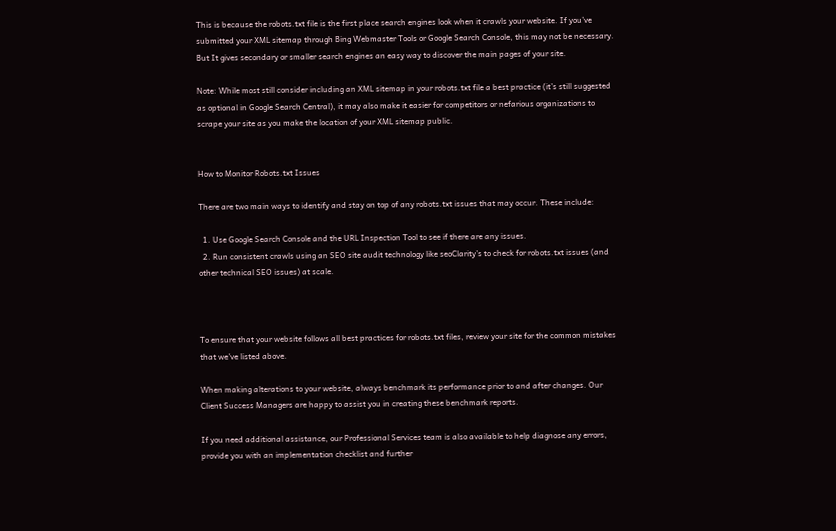This is because the robots.txt file is the first place search engines look when it crawls your website. If you’ve submitted your XML sitemap through Bing Webmaster Tools or Google Search Console, this may not be necessary. But It gives secondary or smaller search engines an easy way to discover the main pages of your site.

Note: While most still consider including an XML sitemap in your robots.txt file a best practice (it’s still suggested as optional in Google Search Central), it may also make it easier for competitors or nefarious organizations to scrape your site as you make the location of your XML sitemap public.


How to Monitor Robots.txt Issues

There are two main ways to identify and stay on top of any robots.txt issues that may occur. These include:

  1. Use Google Search Console and the URL Inspection Tool to see if there are any issues.
  2. Run consistent crawls using an SEO site audit technology like seoClarity’s to check for robots.txt issues (and other technical SEO issues) at scale.



To ensure that your website follows all best practices for robots.txt files, review your site for the common mistakes that we’ve listed above.

When making alterations to your website, always benchmark its performance prior to and after changes. Our Client Success Managers are happy to assist you in creating these benchmark reports.

If you need additional assistance, our Professional Services team is also available to help diagnose any errors, provide you with an implementation checklist and further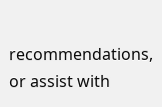recommendations, or assist with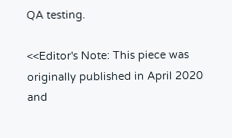QA testing.

<<Editor's Note: This piece was originally published in April 2020 and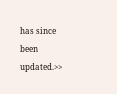has since been updated.>>